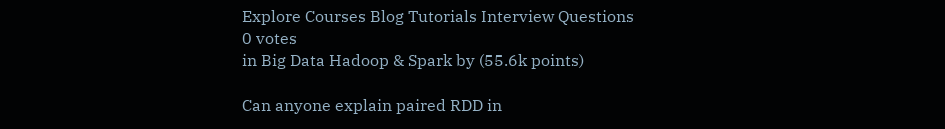Explore Courses Blog Tutorials Interview Questions
0 votes
in Big Data Hadoop & Spark by (55.6k points)

Can anyone explain paired RDD in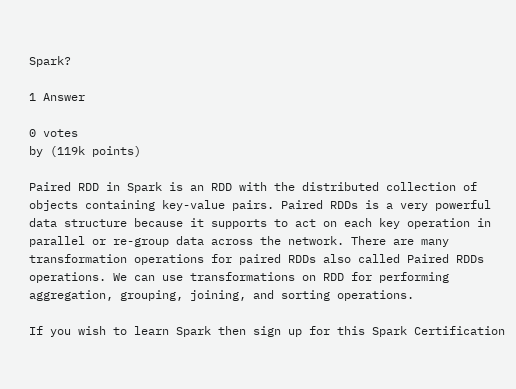Spark?

1 Answer

0 votes
by (119k points)

Paired RDD in Spark is an RDD with the distributed collection of objects containing key-value pairs. Paired RDDs is a very powerful data structure because it supports to act on each key operation in parallel or re-group data across the network. There are many transformation operations for paired RDDs also called Paired RDDs operations. We can use transformations on RDD for performing aggregation, grouping, joining, and sorting operations.

If you wish to learn Spark then sign up for this Spark Certification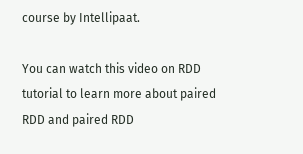course by Intellipaat.

You can watch this video on RDD tutorial to learn more about paired RDD and paired RDD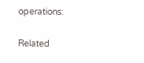operations:

Related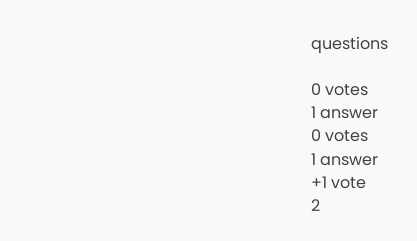questions

0 votes
1 answer
0 votes
1 answer
+1 vote
2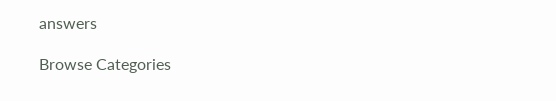answers

Browse Categories